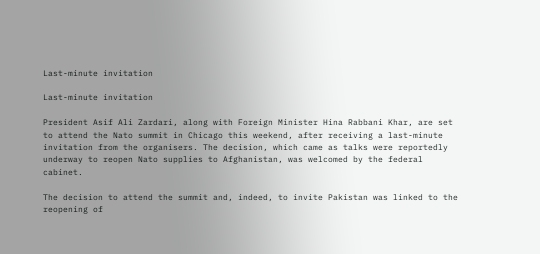Last-minute invitation

Last-minute invitation

President Asif Ali Zardari, along with Foreign Minister Hina Rabbani Khar, are set to attend the Nato summit in Chicago this weekend, after receiving a last-minute invitation from the organisers. The decision, which came as talks were reportedly underway to reopen Nato supplies to Afghanistan, was welcomed by the federal cabinet.

The decision to attend the summit and, indeed, to invite Pakistan was linked to the reopening of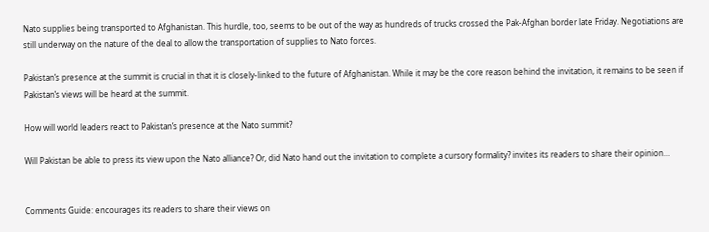Nato supplies being transported to Afghanistan. This hurdle, too, seems to be out of the way as hundreds of trucks crossed the Pak-Afghan border late Friday. Negotiations are still underway on the nature of the deal to allow the transportation of supplies to Nato forces.

Pakistan’s presence at the summit is crucial in that it is closely-linked to the future of Afghanistan. While it may be the core reason behind the invitation, it remains to be seen if Pakistan’s views will be heard at the summit.

How will world leaders react to Pakistan’s presence at the Nato summit?

Will Pakistan be able to press its view upon the Nato alliance? Or, did Nato hand out the invitation to complete a cursory formality? invites its readers to share their opinion…


Comments Guide: encourages its readers to share their views on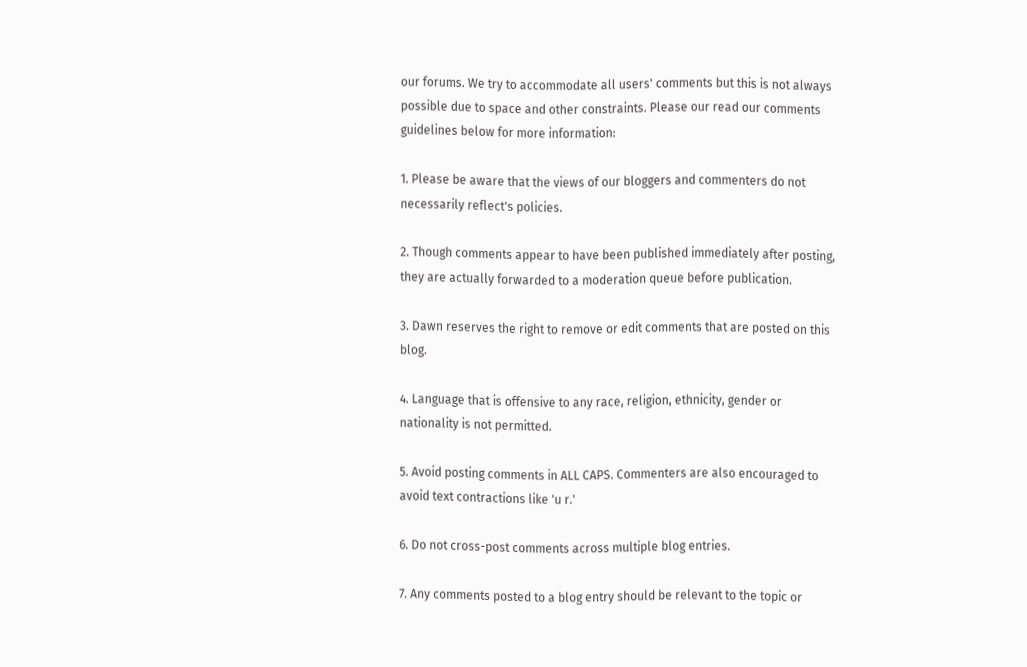our forums. We try to accommodate all users' comments but this is not always possible due to space and other constraints. Please our read our comments guidelines below for more information:

1. Please be aware that the views of our bloggers and commenters do not necessarily reflect's policies.

2. Though comments appear to have been published immediately after posting, they are actually forwarded to a moderation queue before publication.

3. Dawn reserves the right to remove or edit comments that are posted on this blog.

4. Language that is offensive to any race, religion, ethnicity, gender or nationality is not permitted.

5. Avoid posting comments in ALL CAPS. Commenters are also encouraged to avoid text contractions like 'u r.'

6. Do not cross-post comments across multiple blog entries.

7. Any comments posted to a blog entry should be relevant to the topic or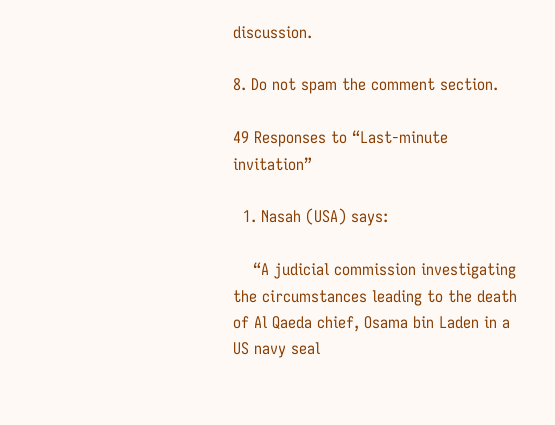discussion.

8. Do not spam the comment section.

49 Responses to “Last-minute invitation”

  1. Nasah (USA) says:

    “A judicial commission investigating the circumstances leading to the death of Al Qaeda chief, Osama bin Laden in a US navy seal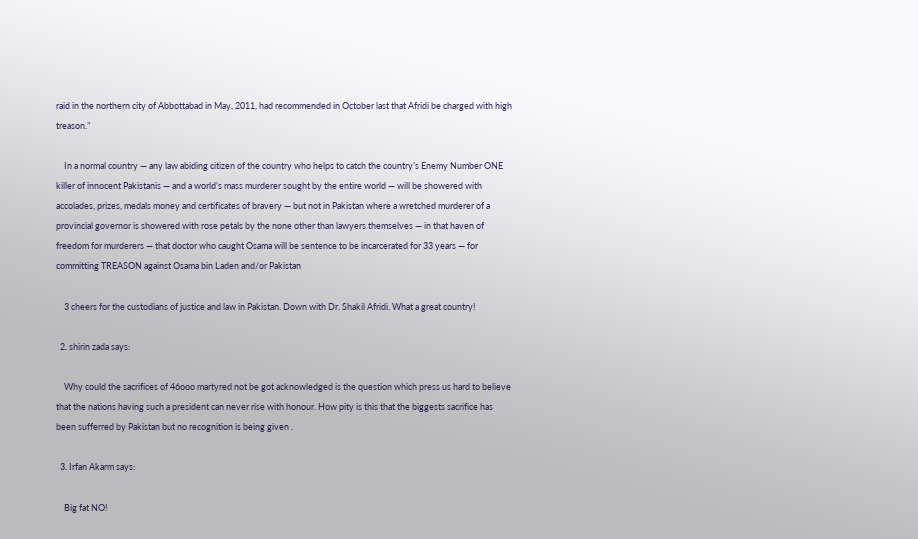raid in the northern city of Abbottabad in May, 2011, had recommended in October last that Afridi be charged with high treason.”

    In a normal country — any law abiding citizen of the country who helps to catch the country’s Enemy Number ONE killer of innocent Pakistanis — and a world’s mass murderer sought by the entire world — will be showered with accolades, prizes, medals money and certificates of bravery — but not in Pakistan where a wretched murderer of a provincial governor is showered with rose petals by the none other than lawyers themselves — in that haven of freedom for murderers — that doctor who caught Osama will be sentence to be incarcerated for 33 years — for committing TREASON against Osama bin Laden and/or Pakistan

    3 cheers for the custodians of justice and law in Pakistan. Down with Dr. Shakil Afridi. What a great country!

  2. shirin zada says:

    Why could the sacrifices of 46ooo martyred not be got acknowledged is the question which press us hard to believe that the nations having such a president can never rise with honour. How pity is this that the biggests sacrifice has been sufferred by Pakistan but no recognition is being given .

  3. Irfan Akarm says:

    Big fat NO!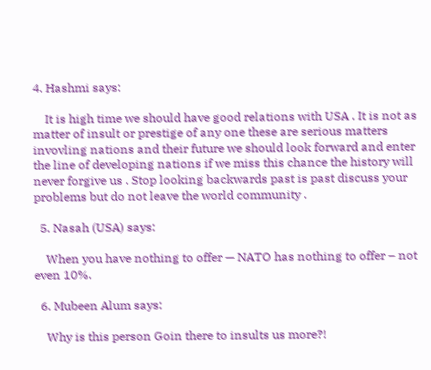4. Hashmi says:

    It is high time we should have good relations with USA . It is not as matter of insult or prestige of any one these are serious matters invovling nations and their future we should look forward and enter the line of developing nations if we miss this chance the history will never forgive us . Stop looking backwards past is past discuss your problems but do not leave the world community .

  5. Nasah (USA) says:

    When you have nothing to offer — NATO has nothing to offer – not even 10%.

  6. Mubeen Alum says:

    Why is this person Goin there to insults us more?!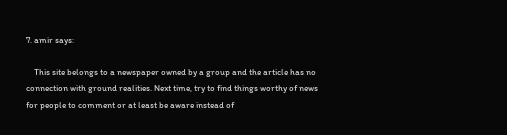7. amir says:

    This site belongs to a newspaper owned by a group and the article has no connection with ground realities. Next time, try to find things worthy of news for people to comment or at least be aware instead of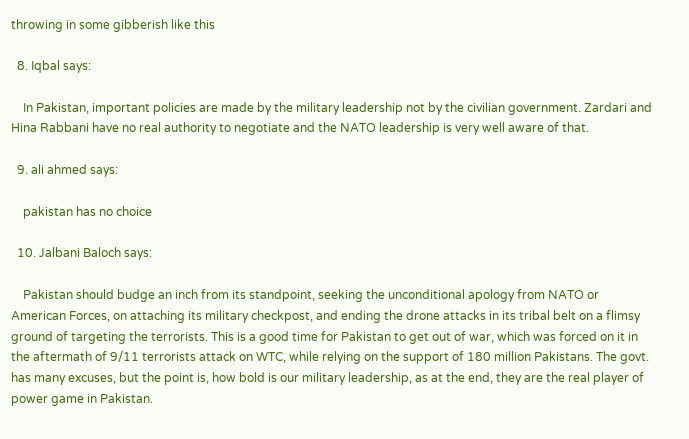throwing in some gibberish like this

  8. Iqbal says:

    In Pakistan, important policies are made by the military leadership not by the civilian government. Zardari and Hina Rabbani have no real authority to negotiate and the NATO leadership is very well aware of that.

  9. ali ahmed says:

    pakistan has no choice

  10. Jalbani Baloch says:

    Pakistan should budge an inch from its standpoint, seeking the unconditional apology from NATO or American Forces, on attaching its military checkpost, and ending the drone attacks in its tribal belt on a flimsy ground of targeting the terrorists. This is a good time for Pakistan to get out of war, which was forced on it in the aftermath of 9/11 terrorists attack on WTC, while relying on the support of 180 million Pakistans. The govt. has many excuses, but the point is, how bold is our military leadership, as at the end, they are the real player of power game in Pakistan.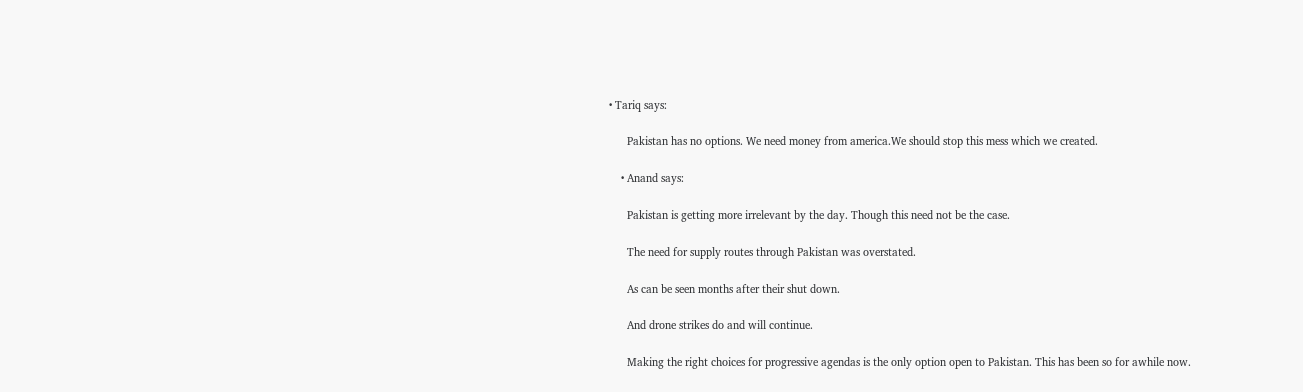• Tariq says:

      Pakistan has no options. We need money from america.We should stop this mess which we created.

    • Anand says:

      Pakistan is getting more irrelevant by the day. Though this need not be the case.

      The need for supply routes through Pakistan was overstated.

      As can be seen months after their shut down.

      And drone strikes do and will continue.

      Making the right choices for progressive agendas is the only option open to Pakistan. This has been so for awhile now.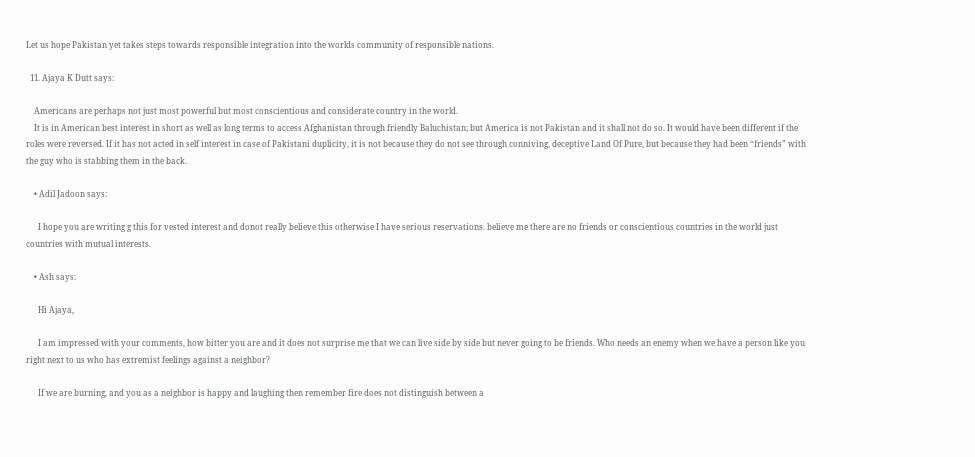Let us hope Pakistan yet takes steps towards responsible integration into the worlds community of responsible nations.

  11. Ajaya K Dutt says:

    Americans are perhaps not just most powerful but most conscientious and considerate country in the world.
    It is in American best interest in short as well as long terms to access Afghanistan through friendly Baluchistan; but America is not Pakistan and it shall not do so. It would have been different if the roles were reversed. If it has not acted in self interest in case of Pakistani duplicity, it is not because they do not see through conniving, deceptive Land Of Pure, but because they had been “friends” with the guy who is stabbing them in the back.

    • Adil Jadoon says:

      I hope you are writing g this for vested interest and donot really believe this otherwise I have serious reservations. believe me there are no friends or conscientious countries in the world just countries with mutual interests.

    • Ash says:

      Hi Ajaya,

      I am impressed with your comments, how bitter you are and it does not surprise me that we can live side by side but never going to be friends. Who needs an enemy when we have a person like you right next to us who has extremist feelings against a neighbor?

      If we are burning, and you as a neighbor is happy and laughing then remember fire does not distinguish between a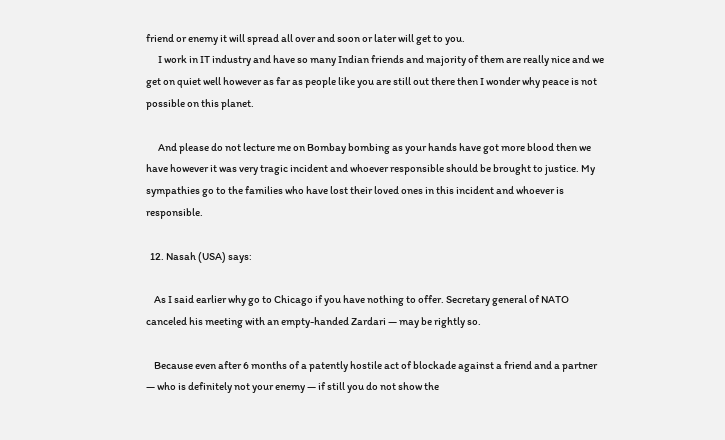friend or enemy it will spread all over and soon or later will get to you.
      I work in IT industry and have so many Indian friends and majority of them are really nice and we get on quiet well however as far as people like you are still out there then I wonder why peace is not possible on this planet.

      And please do not lecture me on Bombay bombing as your hands have got more blood then we have however it was very tragic incident and whoever responsible should be brought to justice. My sympathies go to the families who have lost their loved ones in this incident and whoever is responsible.

  12. Nasah (USA) says:

    As I said earlier why go to Chicago if you have nothing to offer. Secretary general of NATO canceled his meeting with an empty-handed Zardari — may be rightly so.

    Because even after 6 months of a patently hostile act of blockade against a friend and a partner — who is definitely not your enemy — if still you do not show the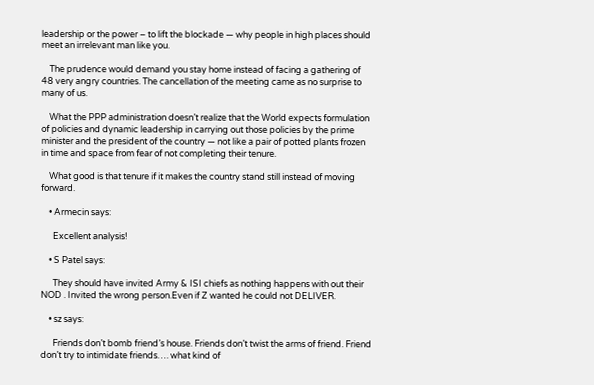leadership or the power – to lift the blockade — why people in high places should meet an irrelevant man like you.

    The prudence would demand you stay home instead of facing a gathering of 48 very angry countries. The cancellation of the meeting came as no surprise to many of us.

    What the PPP administration doesn’t realize that the World expects formulation of policies and dynamic leadership in carrying out those policies by the prime minister and the president of the country — not like a pair of potted plants frozen in time and space from fear of not completing their tenure.

    What good is that tenure if it makes the country stand still instead of moving forward.

    • Armecin says:

      Excellent analysis!

    • S Patel says:

      They should have invited Army & ISI chiefs as nothing happens with out their NOD . Invited the wrong person.Even if Z wanted he could not DELIVER.

    • sz says:

      Friends don’t bomb friend’s house. Friends don’t twist the arms of friend. Friend don’t try to intimidate friends…. what kind of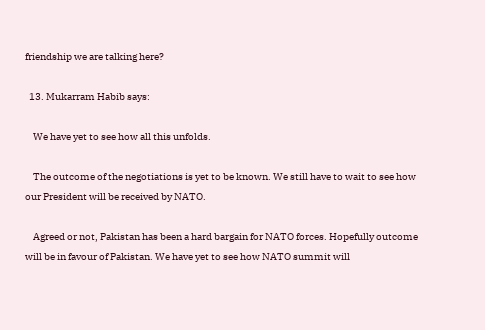friendship we are talking here?

  13. Mukarram Habib says:

    We have yet to see how all this unfolds.

    The outcome of the negotiations is yet to be known. We still have to wait to see how our President will be received by NATO.

    Agreed or not, Pakistan has been a hard bargain for NATO forces. Hopefully outcome will be in favour of Pakistan. We have yet to see how NATO summit will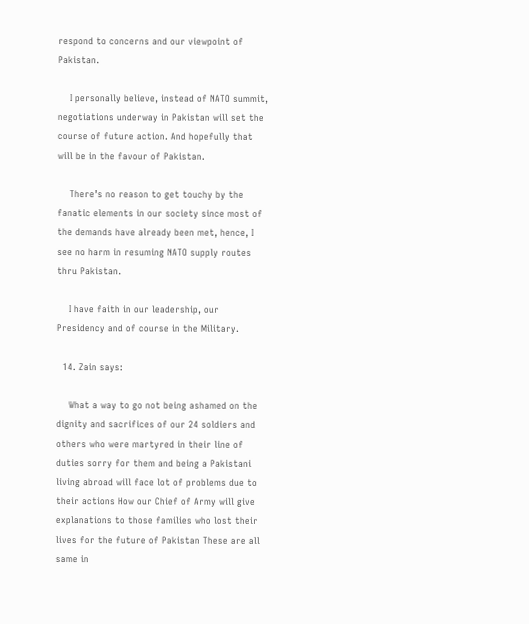respond to concerns and our viewpoint of Pakistan.

    I personally believe, instead of NATO summit, negotiations underway in Pakistan will set the course of future action. And hopefully that will be in the favour of Pakistan.

    There’s no reason to get touchy by the fanatic elements in our society since most of the demands have already been met, hence, I see no harm in resuming NATO supply routes thru Pakistan.

    I have faith in our leadership, our Presidency and of course in the Military.

  14. Zain says:

    What a way to go not being ashamed on the dignity and sacrifices of our 24 soldiers and others who were martyred in their line of duties sorry for them and being a Pakistani living abroad will face lot of problems due to their actions How our Chief of Army will give explanations to those families who lost their lives for the future of Pakistan These are all same in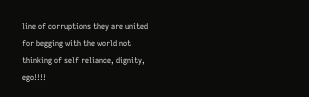line of corruptions they are united for begging with the world not thinking of self reliance, dignity, ego!!!!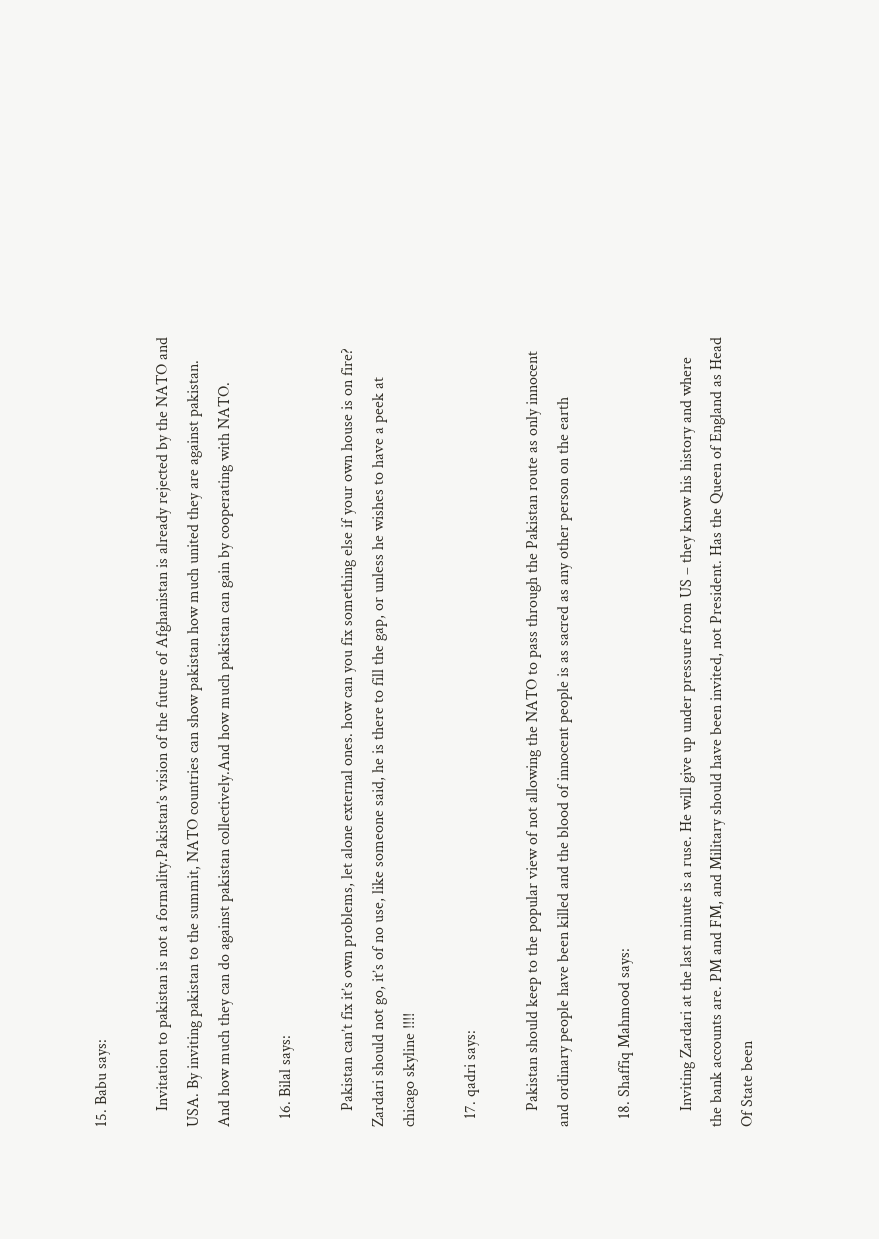15. Babu says:

    Invitation to pakistan is not a formality.Pakistan’s vision of the future of Afghanistan is already rejected by the NATO and USA. By inviting pakistan to the summit, NATO countries can show pakistan how much united they are against pakistan. And how much they can do against pakistan collectively.And how much pakistan can gain by cooperating with NATO.

  16. Bilal says:

    Pakistan can’t fix it’s own problems, let alone external ones. how can you fix something else if your own house is on fire? Zardari should not go, it’s of no use, like someone said, he is there to fill the gap, or unless he wishes to have a peek at chicago skyline !!!!

  17. qadri says:

    Pakistan should keep to the popular view of not allowing the NATO to pass through the Pakistan route as only innocent and ordinary people have been killed and the blood of innocent people is as sacred as any other person on the earth

  18. Shaffiq Mahmood says:

    Inviting Zardari at the last minute is a ruse. He will give up under pressure from US – they know his history and where the bank accounts are. PM and FM, and Military should have been invited, not President. Has the Queen of England as Head Of State been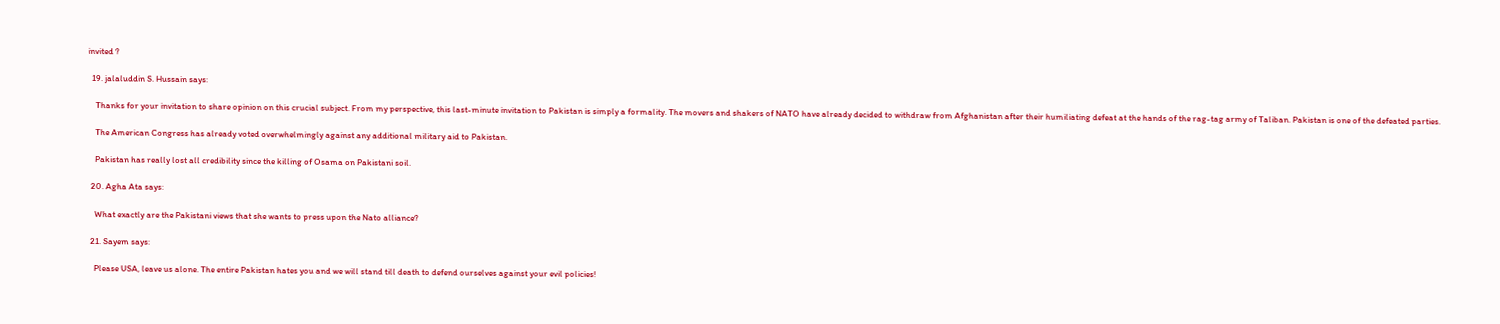invited ?

  19. jalaluddin S. Hussain says:

    Thanks for your invitation to share opinion on this crucial subject. From my perspective, this last-minute invitation to Pakistan is simply a formality. The movers and shakers of NATO have already decided to withdraw from Afghanistan after their humiliating defeat at the hands of the rag-tag army of Taliban. Pakistan is one of the defeated parties.

    The American Congress has already voted overwhelmingly against any additional military aid to Pakistan.

    Pakistan has really lost all credibility since the killing of Osama on Pakistani soil.

  20. Agha Ata says:

    What exactly are the Pakistani views that she wants to press upon the Nato alliance?

  21. Sayem says:

    Please USA, leave us alone. The entire Pakistan hates you and we will stand till death to defend ourselves against your evil policies!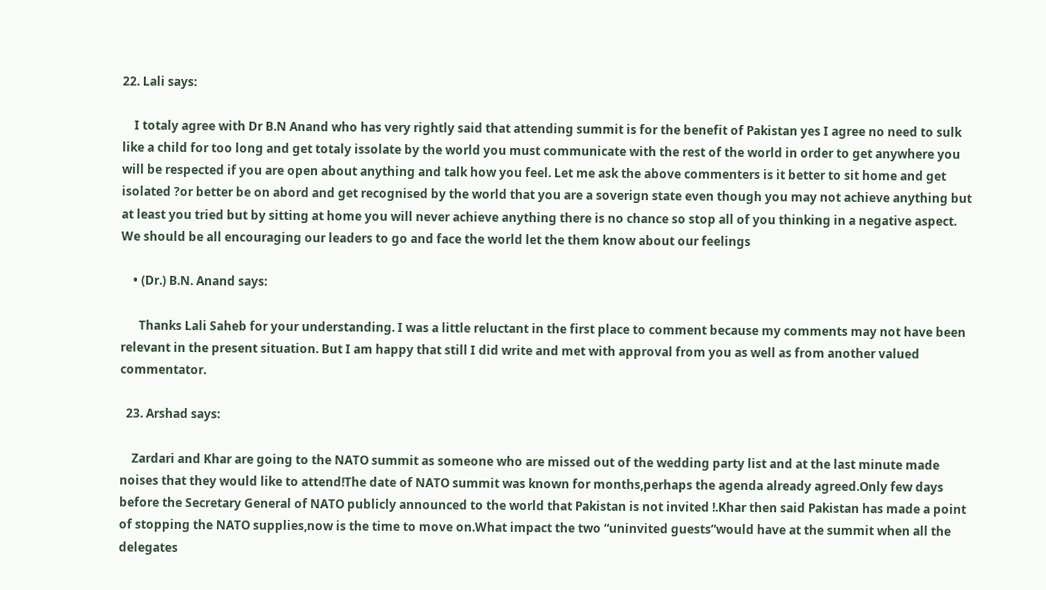22. Lali says:

    I totaly agree with Dr B.N Anand who has very rightly said that attending summit is for the benefit of Pakistan yes I agree no need to sulk like a child for too long and get totaly issolate by the world you must communicate with the rest of the world in order to get anywhere you will be respected if you are open about anything and talk how you feel. Let me ask the above commenters is it better to sit home and get isolated ?or better be on abord and get recognised by the world that you are a soverign state even though you may not achieve anything but at least you tried but by sitting at home you will never achieve anything there is no chance so stop all of you thinking in a negative aspect. We should be all encouraging our leaders to go and face the world let the them know about our feelings

    • (Dr.) B.N. Anand says:

      Thanks Lali Saheb for your understanding. I was a little reluctant in the first place to comment because my comments may not have been relevant in the present situation. But I am happy that still I did write and met with approval from you as well as from another valued commentator.

  23. Arshad says:

    Zardari and Khar are going to the NATO summit as someone who are missed out of the wedding party list and at the last minute made noises that they would like to attend!The date of NATO summit was known for months,perhaps the agenda already agreed.Only few days before the Secretary General of NATO publicly announced to the world that Pakistan is not invited !.Khar then said Pakistan has made a point of stopping the NATO supplies,now is the time to move on.What impact the two “uninvited guests”would have at the summit when all the delegates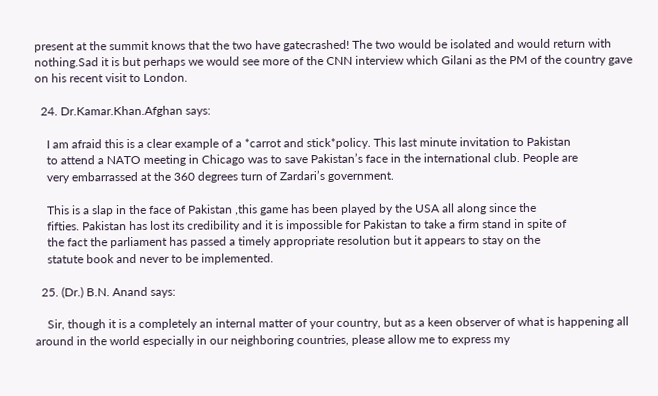present at the summit knows that the two have gatecrashed! The two would be isolated and would return with nothing.Sad it is but perhaps we would see more of the CNN interview which Gilani as the PM of the country gave on his recent visit to London.

  24. Dr.Kamar.Khan.Afghan says:

    I am afraid this is a clear example of a *carrot and stick*policy. This last minute invitation to Pakistan
    to attend a NATO meeting in Chicago was to save Pakistan’s face in the international club. People are
    very embarrassed at the 360 degrees turn of Zardari’s government.

    This is a slap in the face of Pakistan ,this game has been played by the USA all along since the
    fifties. Pakistan has lost its credibility and it is impossible for Pakistan to take a firm stand in spite of
    the fact the parliament has passed a timely appropriate resolution but it appears to stay on the
    statute book and never to be implemented.

  25. (Dr.) B.N. Anand says:

    Sir, though it is a completely an internal matter of your country, but as a keen observer of what is happening all around in the world especially in our neighboring countries, please allow me to express my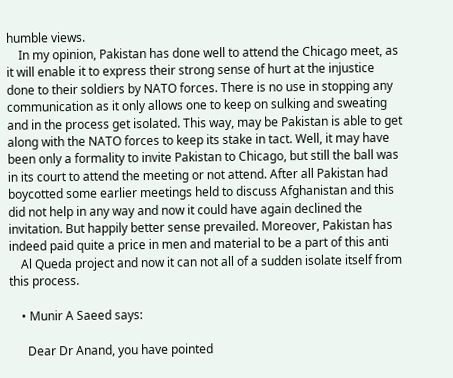humble views.
    In my opinion, Pakistan has done well to attend the Chicago meet, as it will enable it to express their strong sense of hurt at the injustice done to their soldiers by NATO forces. There is no use in stopping any communication as it only allows one to keep on sulking and sweating and in the process get isolated. This way, may be Pakistan is able to get along with the NATO forces to keep its stake in tact. Well, it may have been only a formality to invite Pakistan to Chicago, but still the ball was in its court to attend the meeting or not attend. After all Pakistan had boycotted some earlier meetings held to discuss Afghanistan and this did not help in any way and now it could have again declined the invitation. But happily better sense prevailed. Moreover, Pakistan has indeed paid quite a price in men and material to be a part of this anti
    Al Queda project and now it can not all of a sudden isolate itself from this process.

    • Munir A Saeed says:

      Dear Dr Anand, you have pointed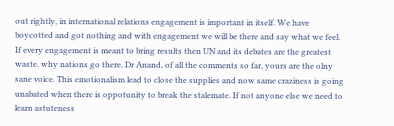out rightly, in international relations engagement is important in itself. We have boycotted and got nothing and with engagement we will be there and say what we feel. If every engagement is meant to bring results then UN and its debates are the greatest waste. why nations go there. Dr Anand, of all the comments so far, yours are the olny sane voice. This emotionalism lead to close the supplies and now same craziness is going unabated when there is oppotunity to break the stalemate. If not anyone else we need to learn astuteness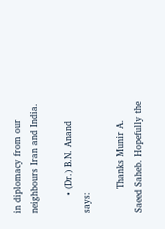in diplomacy from our neighbours Iran and India.

      • (Dr.) B.N. Anand says:

        Thanks Munir A. Saeed Saheb. Hopefully the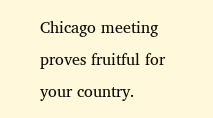Chicago meeting proves fruitful for your country.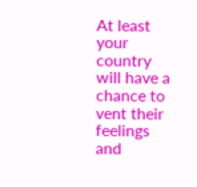At least your country will have a chance to vent their feelings and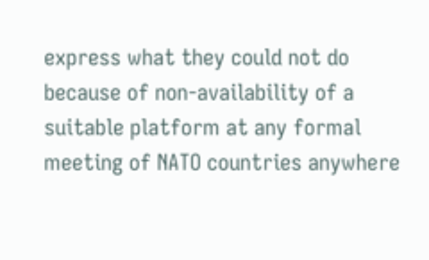express what they could not do because of non-availability of a suitable platform at any formal meeting of NATO countries anywhere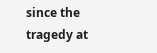since the tragedy at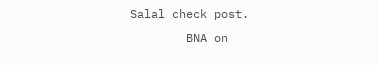Salal check post.
        BNA on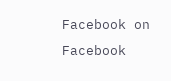Facebook on Facebook